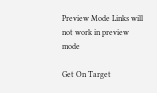Preview Mode Links will not work in preview mode

Get On Target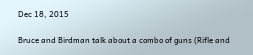Dec 18, 2015

Bruce and Birdman talk about a combo of guns (Rifle and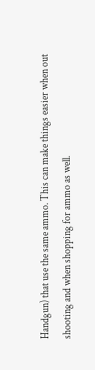Handgun) that use the same ammo. This can make things easier when out shooting and when shopping for ammo as well.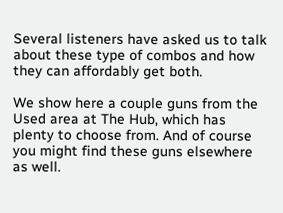Several listeners have asked us to talk about these type of combos and how they can affordably get both.

We show here a couple guns from the Used area at The Hub, which has plenty to choose from. And of course you might find these guns elsewhere as well.